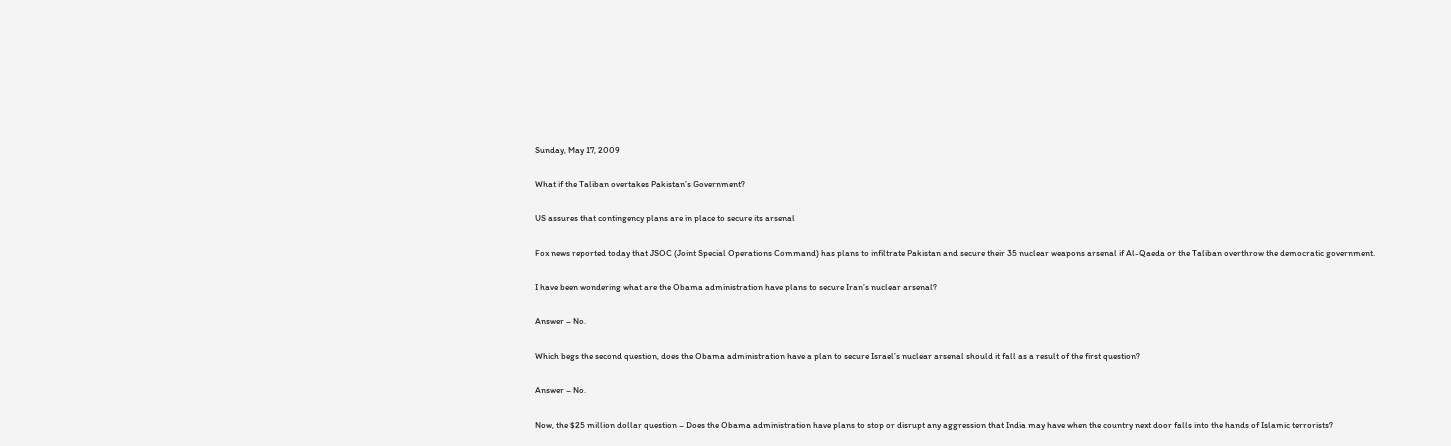Sunday, May 17, 2009

What if the Taliban overtakes Pakistan’s Government?

US assures that contingency plans are in place to secure its arsenal

Fox news reported today that JSOC (Joint Special Operations Command) has plans to infiltrate Pakistan and secure their 35 nuclear weapons arsenal if Al-Qaeda or the Taliban overthrow the democratic government.

I have been wondering what are the Obama administration have plans to secure Iran’s nuclear arsenal?

Answer – No.

Which begs the second question, does the Obama administration have a plan to secure Israel’s nuclear arsenal should it fall as a result of the first question?

Answer – No.

Now, the $25 million dollar question – Does the Obama administration have plans to stop or disrupt any aggression that India may have when the country next door falls into the hands of Islamic terrorists?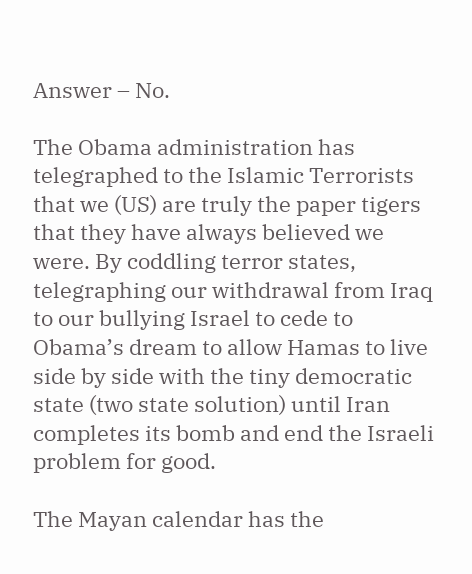Answer – No.

The Obama administration has telegraphed to the Islamic Terrorists that we (US) are truly the paper tigers that they have always believed we were. By coddling terror states, telegraphing our withdrawal from Iraq to our bullying Israel to cede to Obama’s dream to allow Hamas to live side by side with the tiny democratic state (two state solution) until Iran completes its bomb and end the Israeli problem for good.

The Mayan calendar has the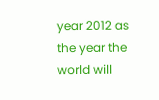year 2012 as the year the world will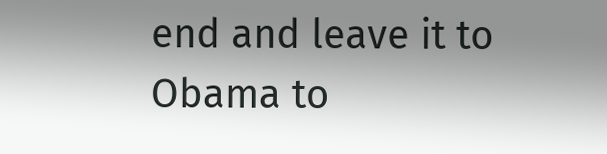end and leave it to Obama to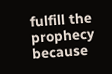fulfill the prophecy because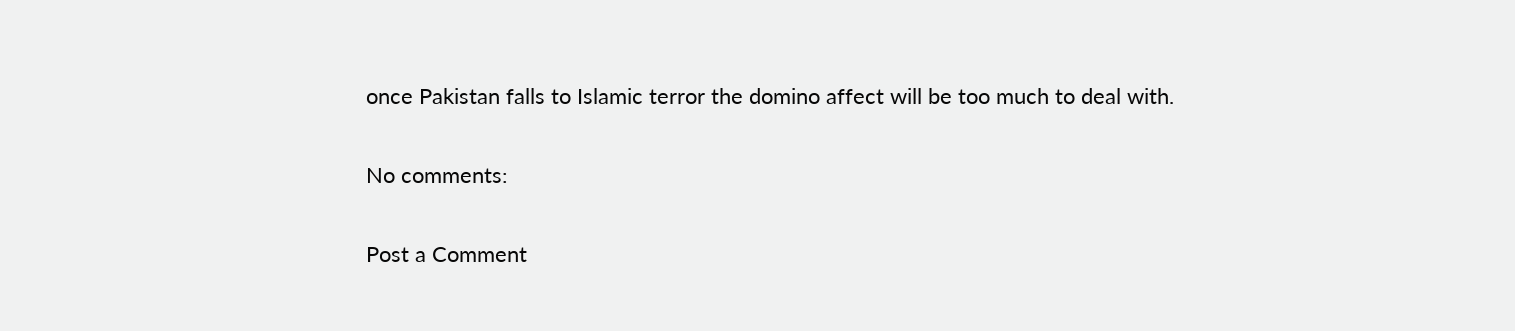once Pakistan falls to Islamic terror the domino affect will be too much to deal with.

No comments:

Post a Comment